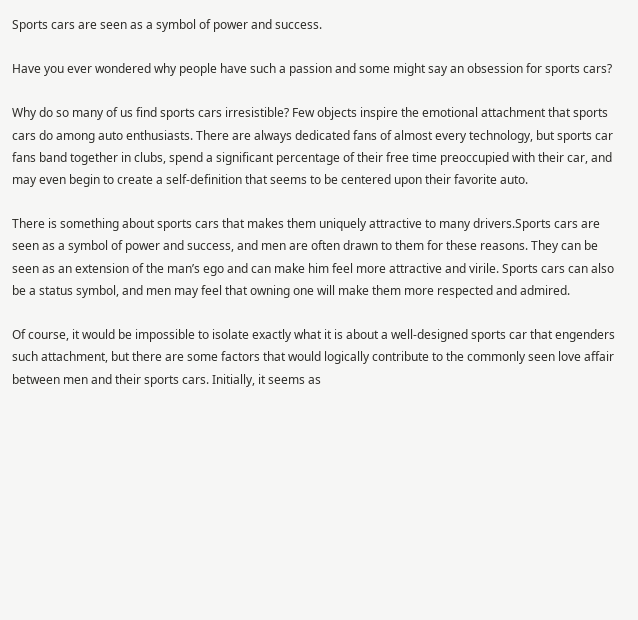Sports cars are seen as a symbol of power and success.

Have you ever wondered why people have such a passion and some might say an obsession for sports cars?

Why do so many of us find sports cars irresistible? Few objects inspire the emotional attachment that sports cars do among auto enthusiasts. There are always dedicated fans of almost every technology, but sports car fans band together in clubs, spend a significant percentage of their free time preoccupied with their car, and may even begin to create a self-definition that seems to be centered upon their favorite auto.

There is something about sports cars that makes them uniquely attractive to many drivers.Sports cars are seen as a symbol of power and success, and men are often drawn to them for these reasons. They can be seen as an extension of the man’s ego and can make him feel more attractive and virile. Sports cars can also be a status symbol, and men may feel that owning one will make them more respected and admired.

Of course, it would be impossible to isolate exactly what it is about a well-designed sports car that engenders such attachment, but there are some factors that would logically contribute to the commonly seen love affair between men and their sports cars. Initially, it seems as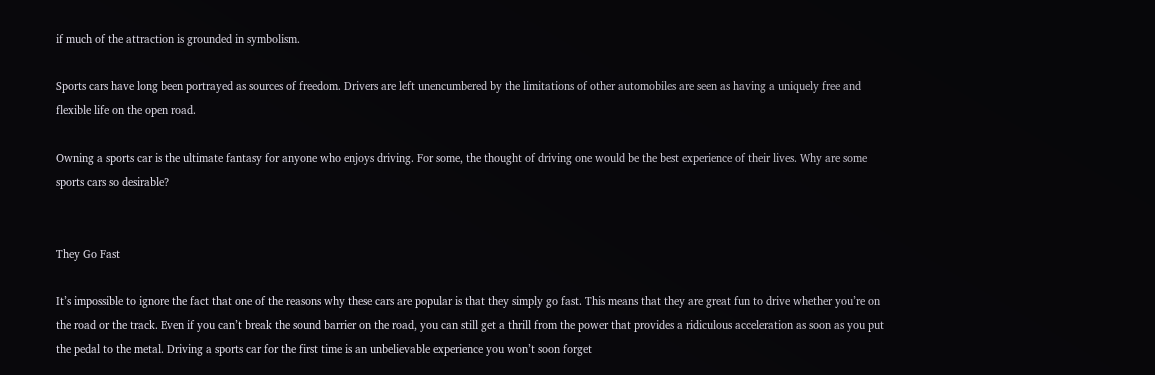if much of the attraction is grounded in symbolism.

Sports cars have long been portrayed as sources of freedom. Drivers are left unencumbered by the limitations of other automobiles are seen as having a uniquely free and flexible life on the open road.

Owning a sports car is the ultimate fantasy for anyone who enjoys driving. For some, the thought of driving one would be the best experience of their lives. Why are some sports cars so desirable?


They Go Fast

It’s impossible to ignore the fact that one of the reasons why these cars are popular is that they simply go fast. This means that they are great fun to drive whether you’re on the road or the track. Even if you can’t break the sound barrier on the road, you can still get a thrill from the power that provides a ridiculous acceleration as soon as you put the pedal to the metal. Driving a sports car for the first time is an unbelievable experience you won’t soon forget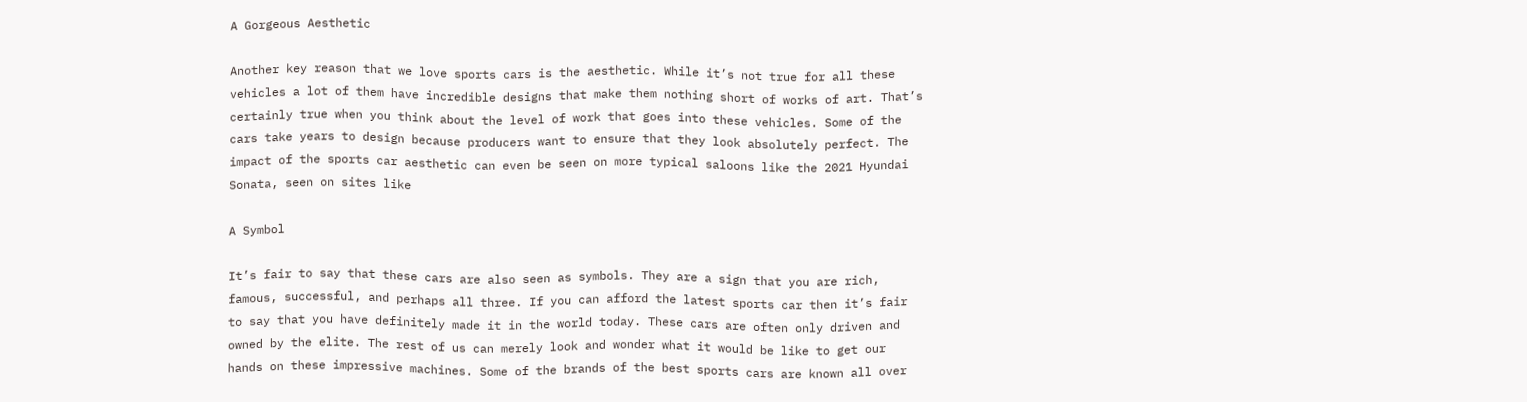A Gorgeous Aesthetic

Another key reason that we love sports cars is the aesthetic. While it’s not true for all these vehicles a lot of them have incredible designs that make them nothing short of works of art. That’s certainly true when you think about the level of work that goes into these vehicles. Some of the cars take years to design because producers want to ensure that they look absolutely perfect. The impact of the sports car aesthetic can even be seen on more typical saloons like the 2021 Hyundai Sonata, seen on sites like

A Symbol

It’s fair to say that these cars are also seen as symbols. They are a sign that you are rich, famous, successful, and perhaps all three. If you can afford the latest sports car then it’s fair to say that you have definitely made it in the world today. These cars are often only driven and owned by the elite. The rest of us can merely look and wonder what it would be like to get our hands on these impressive machines. Some of the brands of the best sports cars are known all over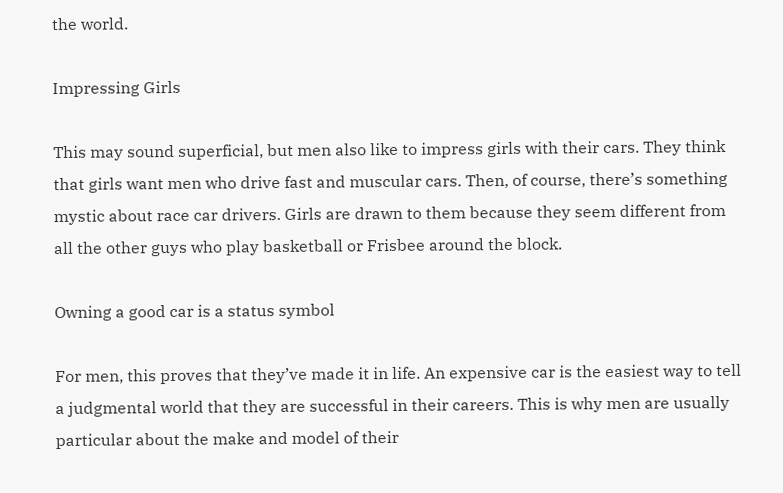the world.

Impressing Girls

This may sound superficial, but men also like to impress girls with their cars. They think that girls want men who drive fast and muscular cars. Then, of course, there’s something mystic about race car drivers. Girls are drawn to them because they seem different from all the other guys who play basketball or Frisbee around the block.

Owning a good car is a status symbol

For men, this proves that they’ve made it in life. An expensive car is the easiest way to tell a judgmental world that they are successful in their careers. This is why men are usually particular about the make and model of their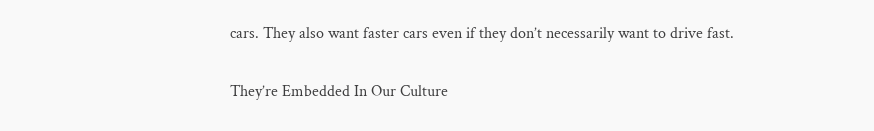cars. They also want faster cars even if they don’t necessarily want to drive fast.

They’re Embedded In Our Culture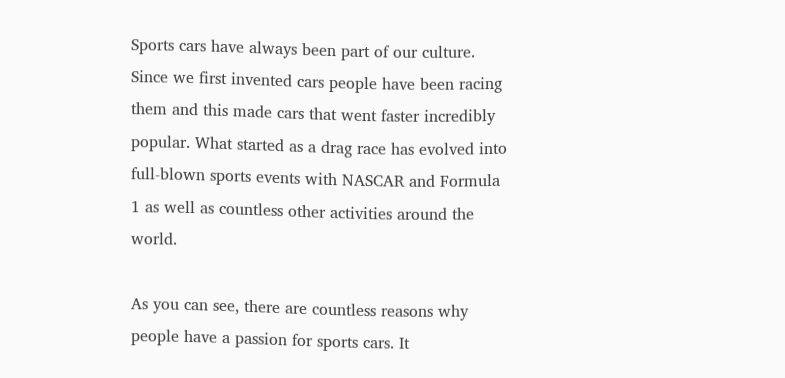Sports cars have always been part of our culture. Since we first invented cars people have been racing them and this made cars that went faster incredibly popular. What started as a drag race has evolved into full-blown sports events with NASCAR and Formula 1 as well as countless other activities around the world.

As you can see, there are countless reasons why people have a passion for sports cars. It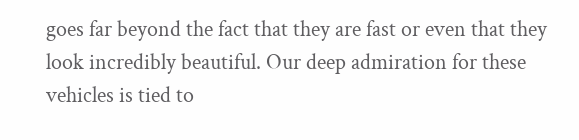goes far beyond the fact that they are fast or even that they look incredibly beautiful. Our deep admiration for these vehicles is tied to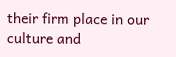their firm place in our culture and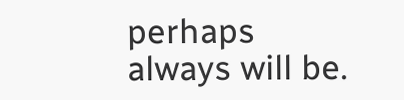perhaps always will be.